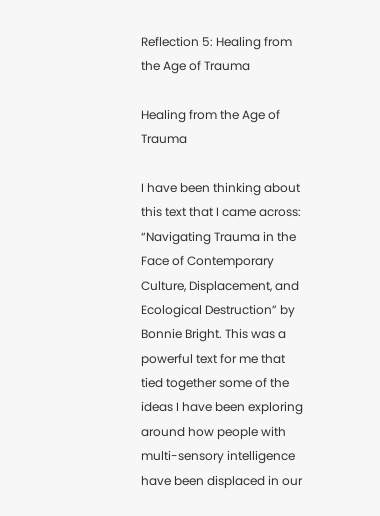Reflection 5: Healing from the Age of Trauma

Healing from the Age of Trauma

I have been thinking about this text that I came across: “Navigating Trauma in the Face of Contemporary Culture, Displacement, and Ecological Destruction” by Bonnie Bright. This was a powerful text for me that tied together some of the ideas I have been exploring around how people with multi-sensory intelligence have been displaced in our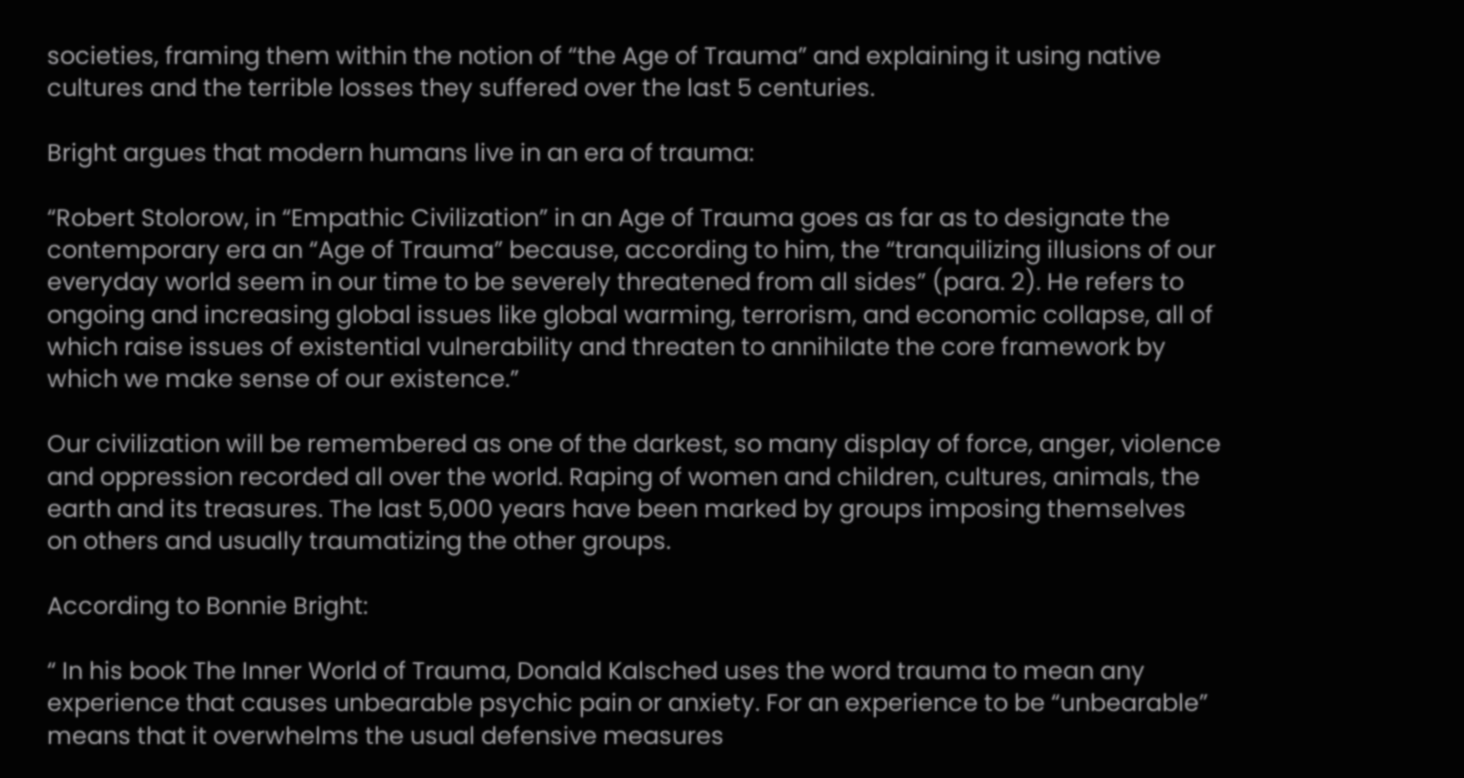societies, framing them within the notion of “the Age of Trauma” and explaining it using native cultures and the terrible losses they suffered over the last 5 centuries.

Bright argues that modern humans live in an era of trauma:

“Robert Stolorow, in “Empathic Civilization” in an Age of Trauma goes as far as to designate the contemporary era an “Age of Trauma” because, according to him, the “tranquilizing illusions of our everyday world seem in our time to be severely threatened from all sides” (para. 2). He refers to ongoing and increasing global issues like global warming, terrorism, and economic collapse, all of which raise issues of existential vulnerability and threaten to annihilate the core framework by which we make sense of our existence.”

Our civilization will be remembered as one of the darkest, so many display of force, anger, violence and oppression recorded all over the world. Raping of women and children, cultures, animals, the earth and its treasures. The last 5,000 years have been marked by groups imposing themselves on others and usually traumatizing the other groups.

According to Bonnie Bright:

“ In his book The Inner World of Trauma, Donald Kalsched uses the word trauma to mean any experience that causes unbearable psychic pain or anxiety. For an experience to be “unbearable” means that it overwhelms the usual defensive measures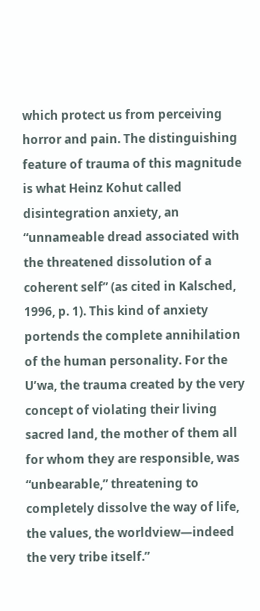which protect us from perceiving horror and pain. The distinguishing feature of trauma of this magnitude is what Heinz Kohut called disintegration anxiety, an “unnameable dread associated with the threatened dissolution of a coherent self” (as cited in Kalsched, 1996, p. 1). This kind of anxiety portends the complete annihilation of the human personality. For the U’wa, the trauma created by the very concept of violating their living sacred land, the mother of them all for whom they are responsible, was “unbearable,” threatening to completely dissolve the way of life, the values, the worldview—indeed the very tribe itself.”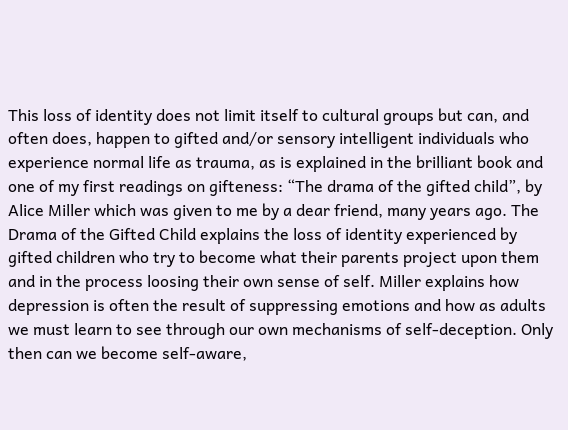This loss of identity does not limit itself to cultural groups but can, and often does, happen to gifted and/or sensory intelligent individuals who experience normal life as trauma, as is explained in the brilliant book and one of my first readings on gifteness: “The drama of the gifted child”, by Alice Miller which was given to me by a dear friend, many years ago. The Drama of the Gifted Child explains the loss of identity experienced by gifted children who try to become what their parents project upon them and in the process loosing their own sense of self. Miller explains how depression is often the result of suppressing emotions and how as adults we must learn to see through our own mechanisms of self-deception. Only then can we become self-aware,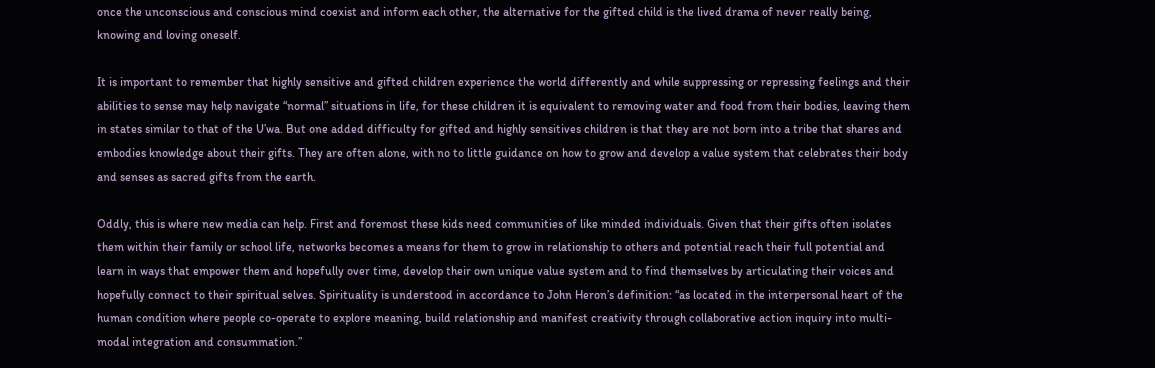once the unconscious and conscious mind coexist and inform each other, the alternative for the gifted child is the lived drama of never really being, knowing and loving oneself.

It is important to remember that highly sensitive and gifted children experience the world differently and while suppressing or repressing feelings and their abilities to sense may help navigate “normal” situations in life, for these children it is equivalent to removing water and food from their bodies, leaving them in states similar to that of the U’wa. But one added difficulty for gifted and highly sensitives children is that they are not born into a tribe that shares and embodies knowledge about their gifts. They are often alone, with no to little guidance on how to grow and develop a value system that celebrates their body and senses as sacred gifts from the earth.

Oddly, this is where new media can help. First and foremost these kids need communities of like minded individuals. Given that their gifts often isolates them within their family or school life, networks becomes a means for them to grow in relationship to others and potential reach their full potential and learn in ways that empower them and hopefully over time, develop their own unique value system and to find themselves by articulating their voices and hopefully connect to their spiritual selves. Spirituality is understood in accordance to John Heron’s definition: “as located in the interpersonal heart of the human condition where people co-operate to explore meaning, build relationship and manifest creativity through collaborative action inquiry into multi-modal integration and consummation.”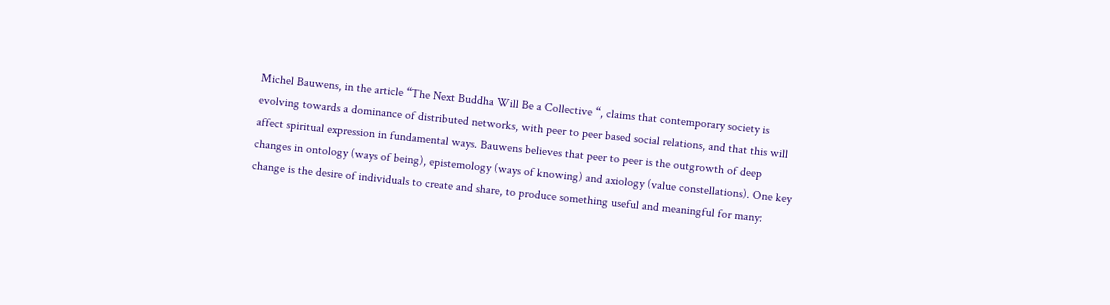Michel Bauwens, in the article “The Next Buddha Will Be a Collective “, claims that contemporary society is evolving towards a dominance of distributed networks, with peer to peer based social relations, and that this will affect spiritual expression in fundamental ways. Bauwens believes that peer to peer is the outgrowth of deep changes in ontology (ways of being), epistemology (ways of knowing) and axiology (value constellations). One key change is the desire of individuals to create and share, to produce something useful and meaningful for many: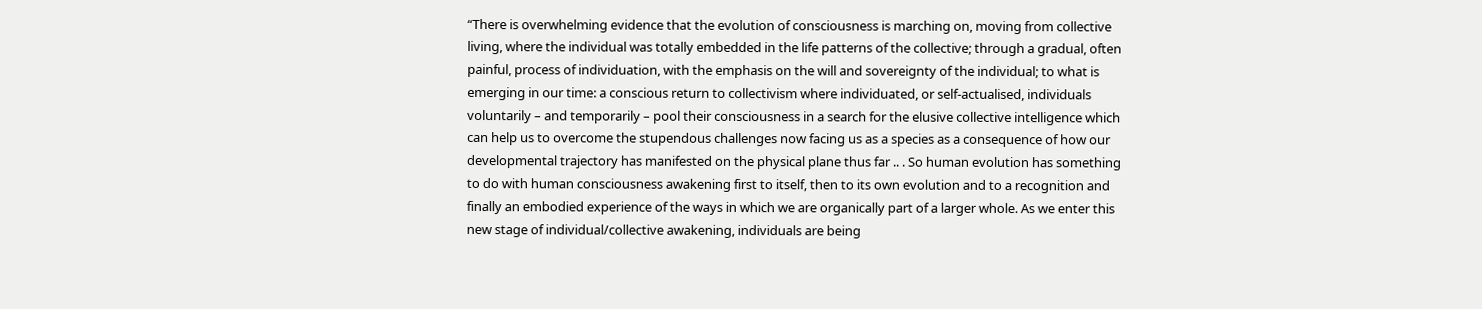“There is overwhelming evidence that the evolution of consciousness is marching on, moving from collective living, where the individual was totally embedded in the life patterns of the collective; through a gradual, often painful, process of individuation, with the emphasis on the will and sovereignty of the individual; to what is emerging in our time: a conscious return to collectivism where individuated, or self-actualised, individuals voluntarily – and temporarily – pool their consciousness in a search for the elusive collective intelligence which can help us to overcome the stupendous challenges now facing us as a species as a consequence of how our developmental trajectory has manifested on the physical plane thus far .. . So human evolution has something to do with human consciousness awakening first to itself, then to its own evolution and to a recognition and finally an embodied experience of the ways in which we are organically part of a larger whole. As we enter this new stage of individual/collective awakening, individuals are being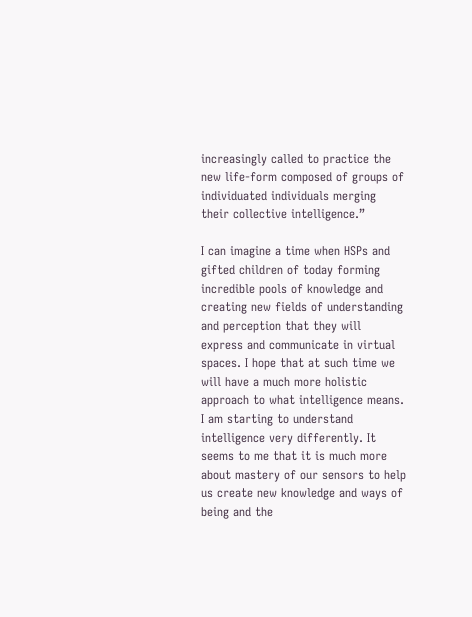increasingly called to practice the new life-form composed of groups of individuated individuals merging their collective intelligence.”

I can imagine a time when HSPs and gifted children of today forming incredible pools of knowledge and creating new fields of understanding and perception that they will express and communicate in virtual spaces. I hope that at such time we will have a much more holistic approach to what intelligence means. I am starting to understand intelligence very differently. It seems to me that it is much more about mastery of our sensors to help us create new knowledge and ways of being and the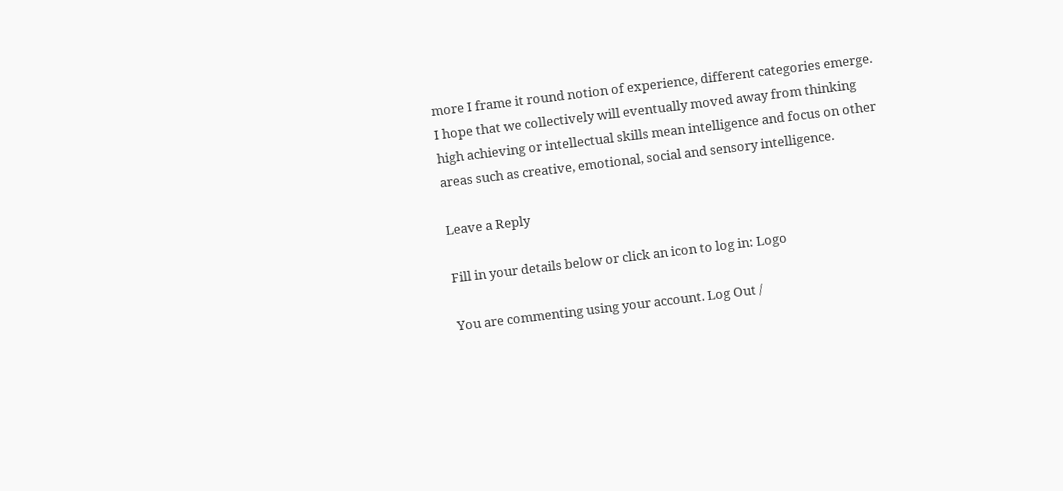more I frame it round notion of experience, different categories emerge. I hope that we collectively will eventually moved away from thinking high achieving or intellectual skills mean intelligence and focus on other areas such as creative, emotional, social and sensory intelligence.

Leave a Reply

Fill in your details below or click an icon to log in: Logo

You are commenting using your account. Log Out /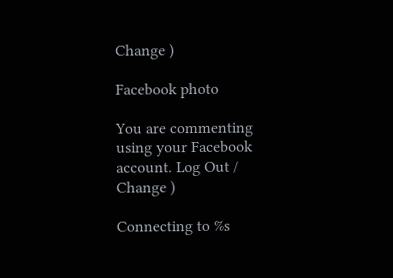Change )

Facebook photo

You are commenting using your Facebook account. Log Out /  Change )

Connecting to %s